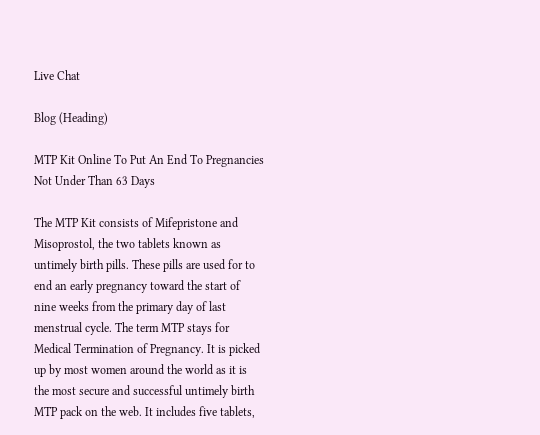Live Chat

Blog (Heading)

MTP Kit Online To Put An End To Pregnancies Not Under Than 63 Days

The MTP Kit consists of Mifepristone and Misoprostol, the two tablets known as untimely birth pills. These pills are used for to end an early pregnancy toward the start of nine weeks from the primary day of last menstrual cycle. The term MTP stays for Medical Termination of Pregnancy. It is picked up by most women around the world as it is the most secure and successful untimely birth MTP pack on the web. It includes five tablets,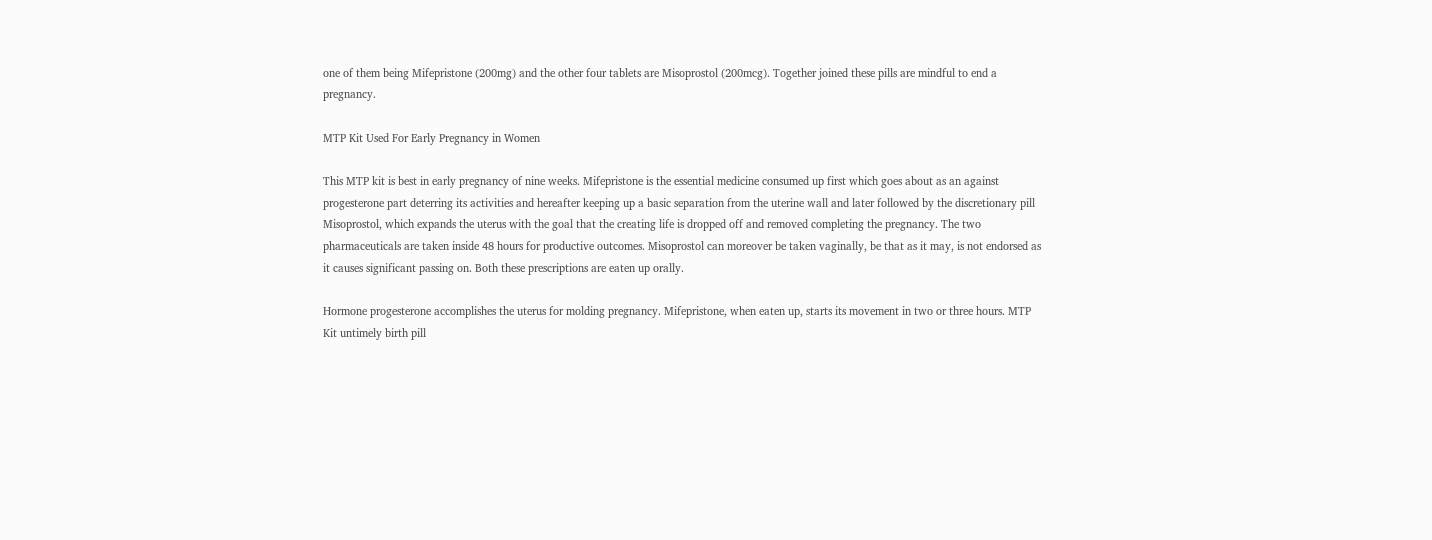one of them being Mifepristone (200mg) and the other four tablets are Misoprostol (200mcg). Together joined these pills are mindful to end a pregnancy.

MTP Kit Used For Early Pregnancy in Women

This MTP kit is best in early pregnancy of nine weeks. Mifepristone is the essential medicine consumed up first which goes about as an against progesterone part deterring its activities and hereafter keeping up a basic separation from the uterine wall and later followed by the discretionary pill Misoprostol, which expands the uterus with the goal that the creating life is dropped off and removed completing the pregnancy. The two pharmaceuticals are taken inside 48 hours for productive outcomes. Misoprostol can moreover be taken vaginally, be that as it may, is not endorsed as it causes significant passing on. Both these prescriptions are eaten up orally.

Hormone progesterone accomplishes the uterus for molding pregnancy. Mifepristone, when eaten up, starts its movement in two or three hours. MTP Kit untimely birth pill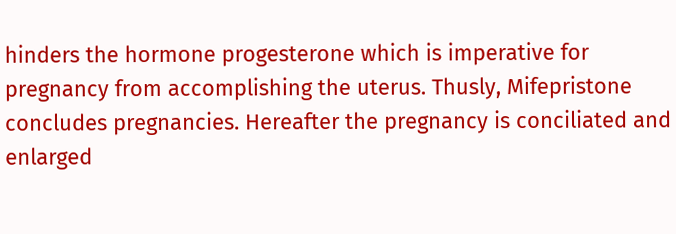hinders the hormone progesterone which is imperative for pregnancy from accomplishing the uterus. Thusly, Mifepristone concludes pregnancies. Hereafter the pregnancy is conciliated and enlarged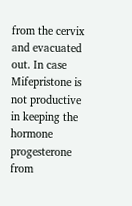from the cervix and evacuated out. In case Mifepristone is not productive in keeping the hormone progesterone from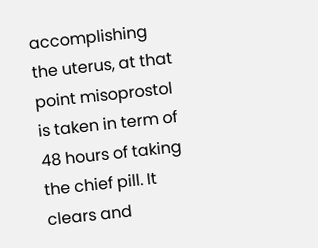accomplishing the uterus, at that point misoprostol is taken in term of 48 hours of taking the chief pill. It clears and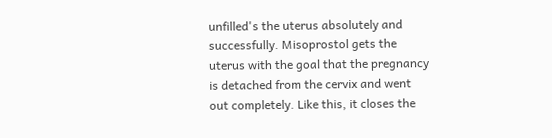unfilled's the uterus absolutely and successfully. Misoprostol gets the uterus with the goal that the pregnancy is detached from the cervix and went out completely. Like this, it closes the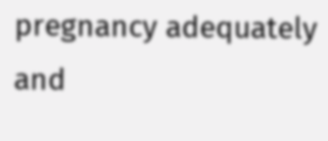pregnancy adequately and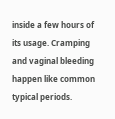inside a few hours of its usage. Cramping and vaginal bleeding happen like common typical periods.